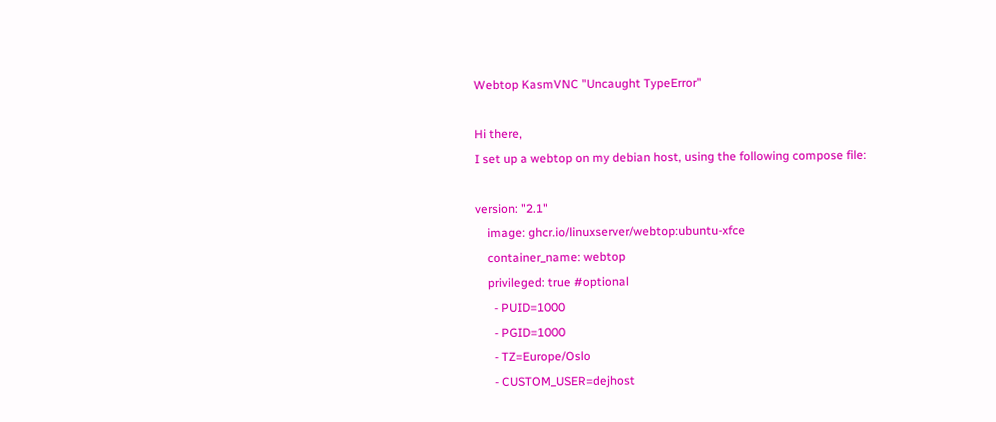Webtop KasmVNC "Uncaught TypeError"

Hi there,
I set up a webtop on my debian host, using the following compose file:

version: "2.1"
    image: ghcr.io/linuxserver/webtop:ubuntu-xfce
    container_name: webtop
    privileged: true #optional
      - PUID=1000
      - PGID=1000
      - TZ=Europe/Oslo
      - CUSTOM_USER=dejhost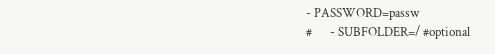- PASSWORD=passw
#      - SUBFOLDER=/ #optional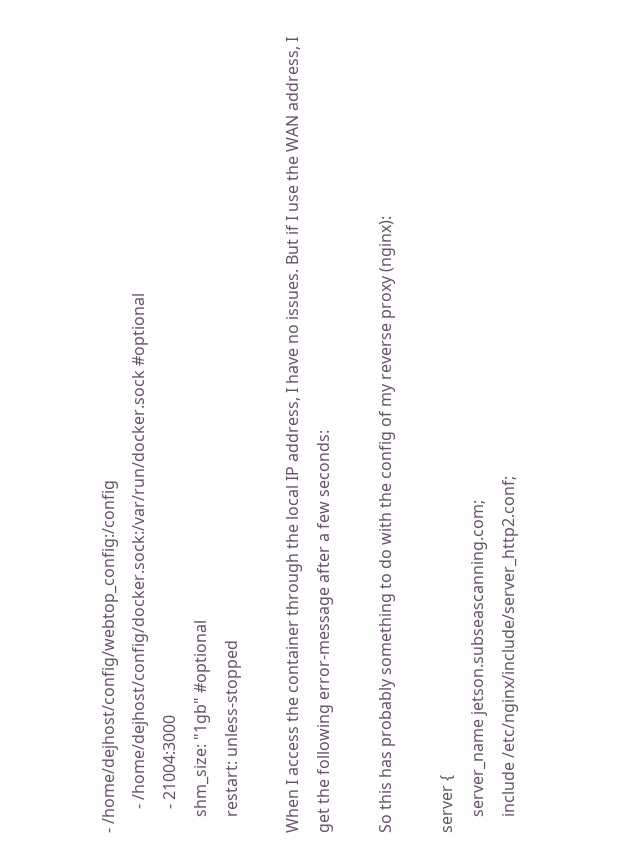- /home/dejhost/config/webtop_config:/config
      - /home/dejhost/config/docker.sock:/var/run/docker.sock #optional
      - 21004:3000
    shm_size: "1gb" #optional
    restart: unless-stopped

When I access the container through the local IP address, I have no issues. But if I use the WAN address, I get the following error-message after a few seconds:

So this has probably something to do with the config of my reverse proxy (nginx):

server {
    server_name jetson.subseascanning.com;
    include /etc/nginx/include/server_http2.conf;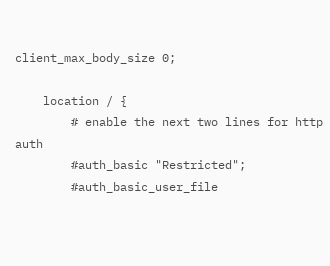client_max_body_size 0;

    location / {
        # enable the next two lines for http auth
        #auth_basic "Restricted";
        #auth_basic_user_file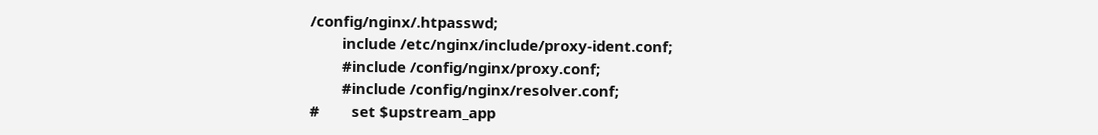/config/nginx/.htpasswd;
        include /etc/nginx/include/proxy-ident.conf;
        #include /config/nginx/proxy.conf;
        #include /config/nginx/resolver.conf;
#        set $upstream_app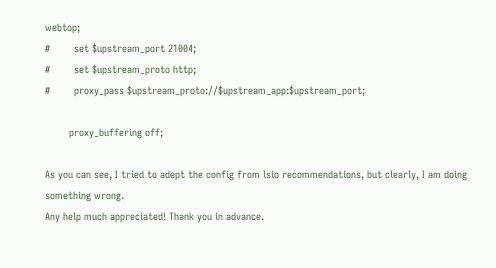webtop;
#        set $upstream_port 21004;
#        set $upstream_proto http;
#        proxy_pass $upstream_proto://$upstream_app:$upstream_port;

        proxy_buffering off;

As you can see, I tried to adept the config from lsio recommendations, but clearly, I am doing something wrong.
Any help much appreciated! Thank you in advance.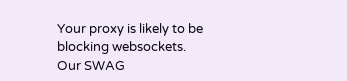Your proxy is likely to be blocking websockets.
Our SWAG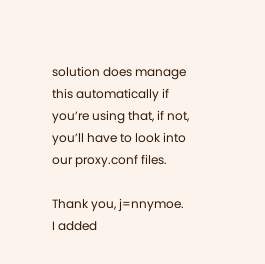solution does manage this automatically if you’re using that, if not, you’ll have to look into our proxy.conf files.

Thank you, j=nnymoe.
I added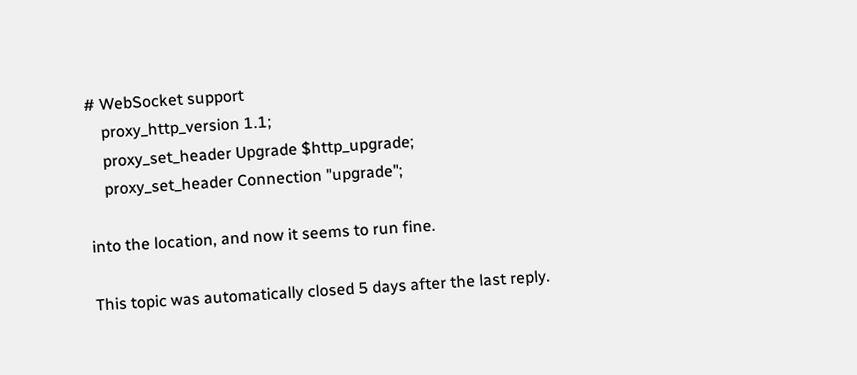# WebSocket support
    proxy_http_version 1.1;
    proxy_set_header Upgrade $http_upgrade;
    proxy_set_header Connection "upgrade";

into the location, and now it seems to run fine.

This topic was automatically closed 5 days after the last reply.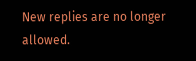New replies are no longer allowed.